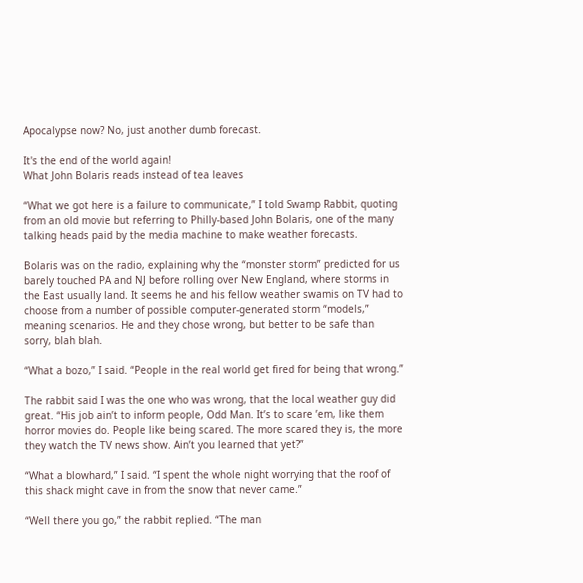Apocalypse now? No, just another dumb forecast.

It's the end of the world again!
What John Bolaris reads instead of tea leaves

“What we got here is a failure to communicate,” I told Swamp Rabbit, quoting from an old movie but referring to Philly-based John Bolaris, one of the many talking heads paid by the media machine to make weather forecasts.

Bolaris was on the radio, explaining why the “monster storm” predicted for us barely touched PA and NJ before rolling over New England, where storms in the East usually land. It seems he and his fellow weather swamis on TV had to choose from a number of possible computer-generated storm “models,” meaning scenarios. He and they chose wrong, but better to be safe than sorry, blah blah.

“What a bozo,” I said. “People in the real world get fired for being that wrong.”

The rabbit said I was the one who was wrong, that the local weather guy did great. “His job ain’t to inform people, Odd Man. It’s to scare ’em, like them horror movies do. People like being scared. The more scared they is, the more they watch the TV news show. Ain’t you learned that yet?”

“What a blowhard,” I said. “I spent the whole night worrying that the roof of this shack might cave in from the snow that never came.”

“Well there you go,” the rabbit replied. “The man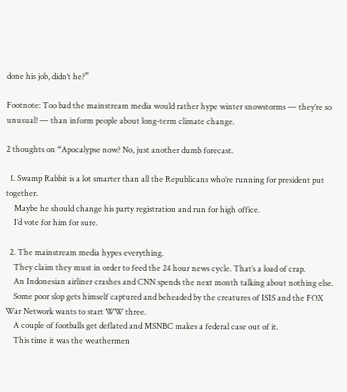done his job, didn’t he?”

Footnote: Too bad the mainstream media would rather hype winter snowstorms — they’re so unusual! — than inform people about long-term climate change.

2 thoughts on “Apocalypse now? No, just another dumb forecast.

  1. Swamp Rabbit is a lot smarter than all the Republicans who’re running for president put together.
    Maybe he should change his party registration and run for high office.
    I’d vote for him for sure.

  2. The mainstream media hypes everything.
    They claim they must in order to feed the 24 hour news cycle. That’s a load of crap.
    An Indonesian airliner crashes and CNN spends the next month talking about nothing else.
    Some poor slop gets himself captured and beheaded by the creatures of ISIS and the FOX War Network wants to start WW three.
    A couple of footballs get deflated and MSNBC makes a federal case out of it.
    This time it was the weathermen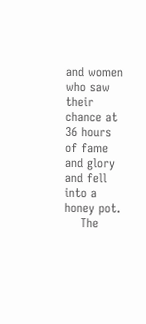and women who saw their chance at 36 hours of fame and glory and fell into a honey pot.
    The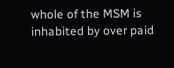whole of the MSM is inhabited by over paid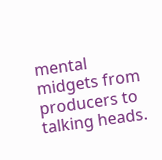mental midgets from producers to talking heads.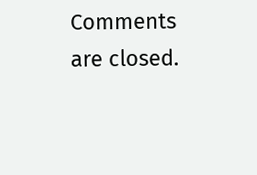Comments are closed.